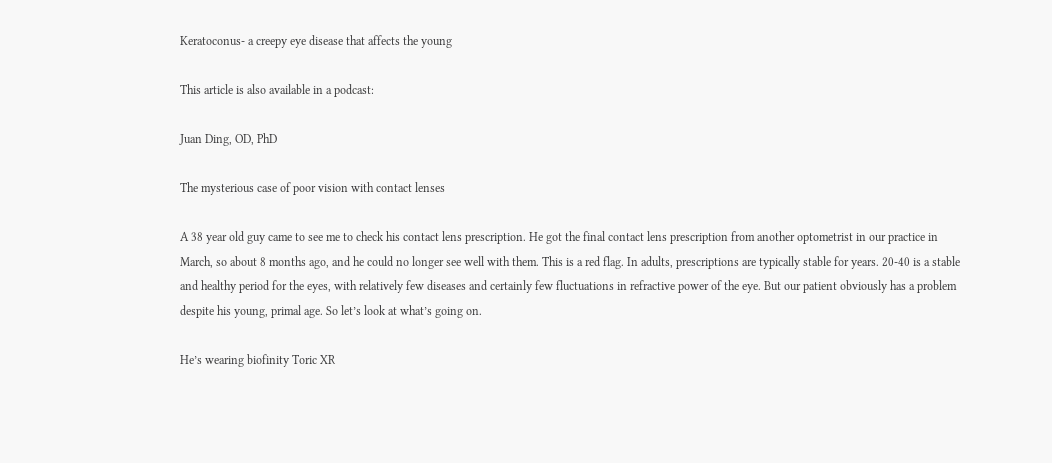Keratoconus- a creepy eye disease that affects the young

This article is also available in a podcast:

Juan Ding, OD, PhD

The mysterious case of poor vision with contact lenses

A 38 year old guy came to see me to check his contact lens prescription. He got the final contact lens prescription from another optometrist in our practice in March, so about 8 months ago, and he could no longer see well with them. This is a red flag. In adults, prescriptions are typically stable for years. 20-40 is a stable and healthy period for the eyes, with relatively few diseases and certainly few fluctuations in refractive power of the eye. But our patient obviously has a problem despite his young, primal age. So let’s look at what’s going on.

He’s wearing biofinity Toric XR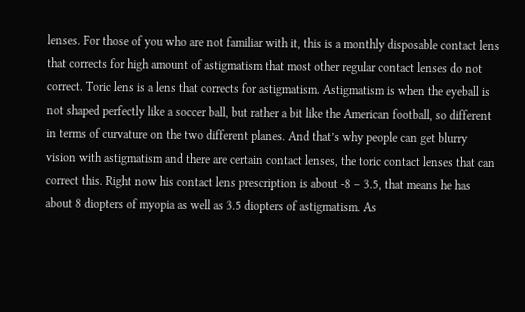lenses. For those of you who are not familiar with it, this is a monthly disposable contact lens that corrects for high amount of astigmatism that most other regular contact lenses do not correct. Toric lens is a lens that corrects for astigmatism. Astigmatism is when the eyeball is not shaped perfectly like a soccer ball, but rather a bit like the American football, so different in terms of curvature on the two different planes. And that’s why people can get blurry vision with astigmatism and there are certain contact lenses, the toric contact lenses that can correct this. Right now his contact lens prescription is about -8 – 3.5, that means he has about 8 diopters of myopia as well as 3.5 diopters of astigmatism. As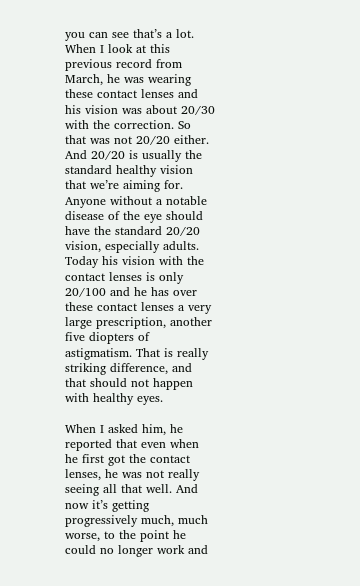you can see that’s a lot. When I look at this previous record from March, he was wearing these contact lenses and his vision was about 20/30 with the correction. So that was not 20/20 either. And 20/20 is usually the standard healthy vision that we’re aiming for. Anyone without a notable disease of the eye should have the standard 20/20 vision, especially adults. Today his vision with the contact lenses is only 20/100 and he has over these contact lenses a very large prescription, another five diopters of astigmatism. That is really striking difference, and that should not happen with healthy eyes.

When I asked him, he reported that even when he first got the contact lenses, he was not really seeing all that well. And now it’s getting progressively much, much worse, to the point he could no longer work and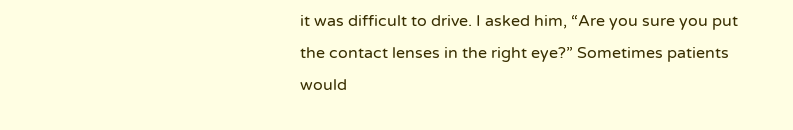it was difficult to drive. I asked him, “Are you sure you put the contact lenses in the right eye?” Sometimes patients would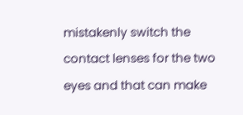mistakenly switch the contact lenses for the two eyes and that can make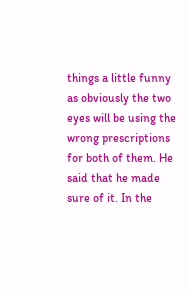things a little funny as obviously the two eyes will be using the wrong prescriptions for both of them. He said that he made sure of it. In the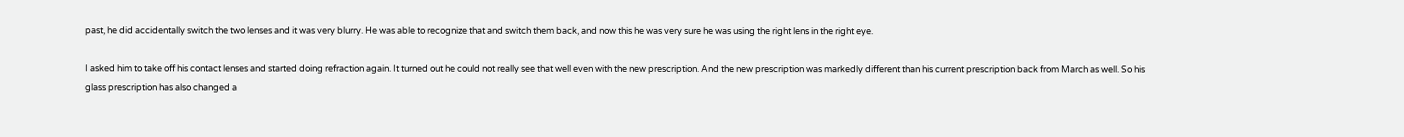past, he did accidentally switch the two lenses and it was very blurry. He was able to recognize that and switch them back, and now this he was very sure he was using the right lens in the right eye.

I asked him to take off his contact lenses and started doing refraction again. It turned out he could not really see that well even with the new prescription. And the new prescription was markedly different than his current prescription back from March as well. So his glass prescription has also changed a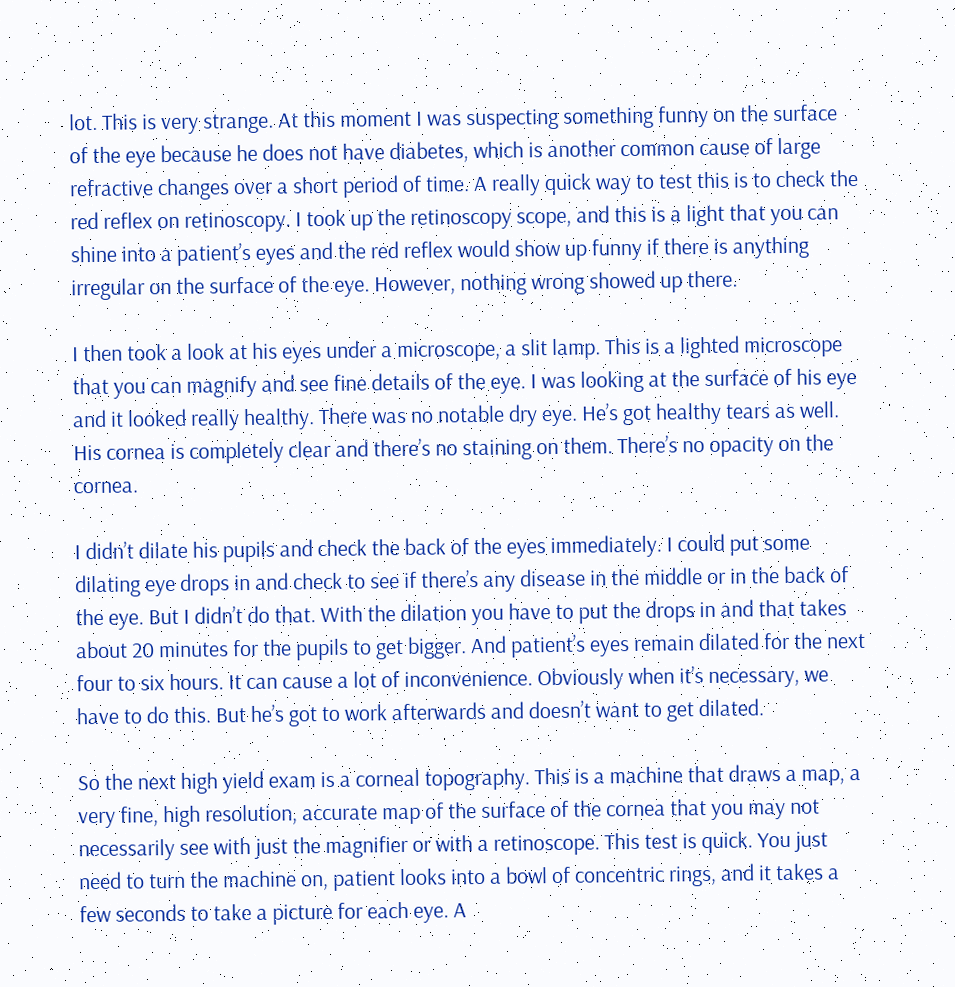lot. This is very strange. At this moment I was suspecting something funny on the surface of the eye because he does not have diabetes, which is another common cause of large refractive changes over a short period of time. A really quick way to test this is to check the red reflex on retinoscopy. I took up the retinoscopy scope, and this is a light that you can shine into a patient’s eyes and the red reflex would show up funny if there is anything irregular on the surface of the eye. However, nothing wrong showed up there.

I then took a look at his eyes under a microscope, a slit lamp. This is a lighted microscope that you can magnify and see fine details of the eye. I was looking at the surface of his eye and it looked really healthy. There was no notable dry eye. He’s got healthy tears as well. His cornea is completely clear and there’s no staining on them. There’s no opacity on the cornea.

I didn’t dilate his pupils and check the back of the eyes immediately. I could put some dilating eye drops in and check to see if there’s any disease in the middle or in the back of the eye. But I didn’t do that. With the dilation you have to put the drops in and that takes about 20 minutes for the pupils to get bigger. And patient’s eyes remain dilated for the next four to six hours. It can cause a lot of inconvenience. Obviously when it’s necessary, we have to do this. But he’s got to work afterwards and doesn’t want to get dilated.

So the next high yield exam is a corneal topography. This is a machine that draws a map, a very fine, high resolution, accurate map of the surface of the cornea that you may not necessarily see with just the magnifier or with a retinoscope. This test is quick. You just need to turn the machine on, patient looks into a bowl of concentric rings, and it takes a few seconds to take a picture for each eye. A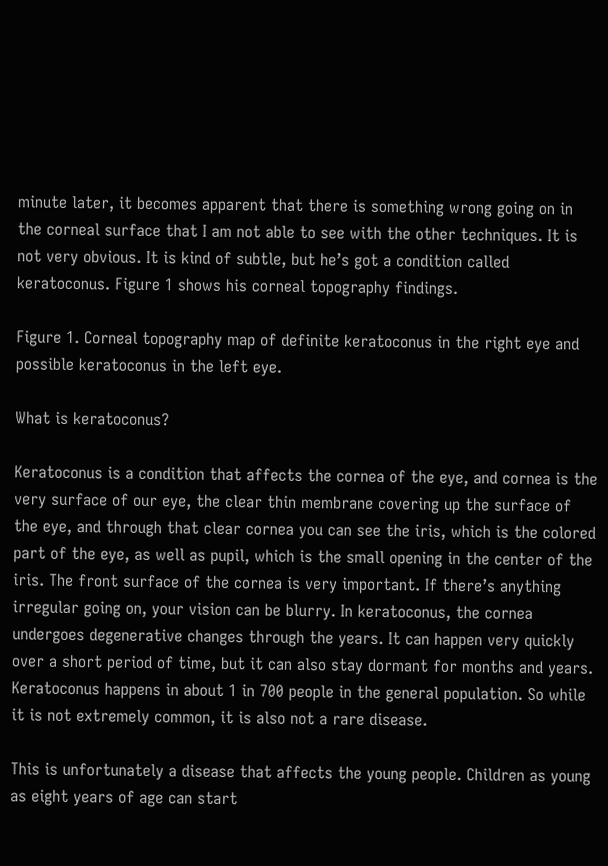minute later, it becomes apparent that there is something wrong going on in the corneal surface that I am not able to see with the other techniques. It is not very obvious. It is kind of subtle, but he’s got a condition called keratoconus. Figure 1 shows his corneal topography findings.

Figure 1. Corneal topography map of definite keratoconus in the right eye and possible keratoconus in the left eye.

What is keratoconus?

Keratoconus is a condition that affects the cornea of the eye, and cornea is the very surface of our eye, the clear thin membrane covering up the surface of the eye, and through that clear cornea you can see the iris, which is the colored part of the eye, as well as pupil, which is the small opening in the center of the iris. The front surface of the cornea is very important. If there’s anything irregular going on, your vision can be blurry. In keratoconus, the cornea undergoes degenerative changes through the years. It can happen very quickly over a short period of time, but it can also stay dormant for months and years. Keratoconus happens in about 1 in 700 people in the general population. So while it is not extremely common, it is also not a rare disease.

This is unfortunately a disease that affects the young people. Children as young as eight years of age can start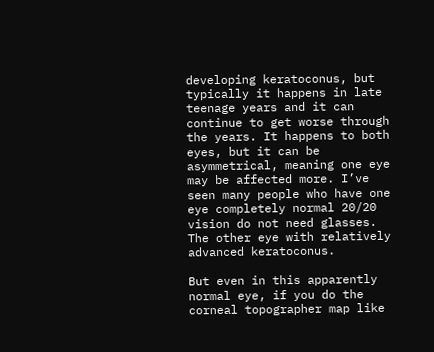developing keratoconus, but typically it happens in late teenage years and it can continue to get worse through the years. It happens to both eyes, but it can be asymmetrical, meaning one eye may be affected more. I’ve seen many people who have one eye completely normal 20/20 vision do not need glasses. The other eye with relatively advanced keratoconus.

But even in this apparently normal eye, if you do the corneal topographer map like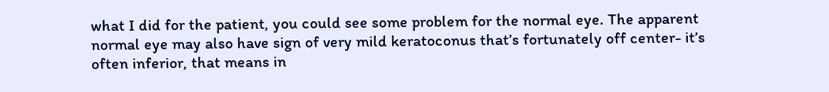what I did for the patient, you could see some problem for the normal eye. The apparent normal eye may also have sign of very mild keratoconus that’s fortunately off center- it’s often inferior, that means in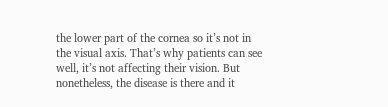the lower part of the cornea so it’s not in the visual axis. That’s why patients can see well, it’s not affecting their vision. But nonetheless, the disease is there and it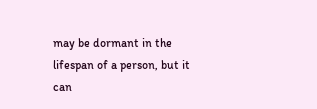may be dormant in the lifespan of a person, but it can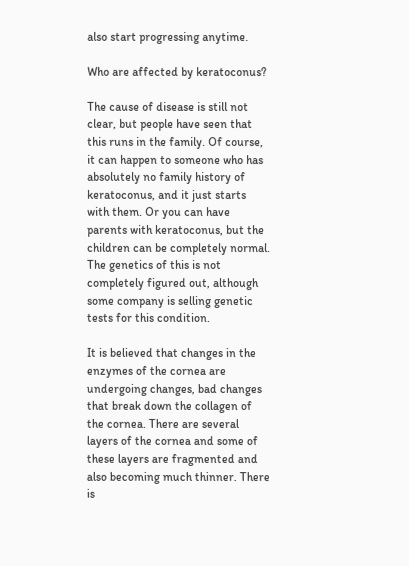also start progressing anytime.

Who are affected by keratoconus?

The cause of disease is still not clear, but people have seen that this runs in the family. Of course, it can happen to someone who has absolutely no family history of keratoconus, and it just starts with them. Or you can have parents with keratoconus, but the children can be completely normal. The genetics of this is not completely figured out, although some company is selling genetic tests for this condition.

It is believed that changes in the enzymes of the cornea are undergoing changes, bad changes that break down the collagen of the cornea. There are several layers of the cornea and some of these layers are fragmented and also becoming much thinner. There is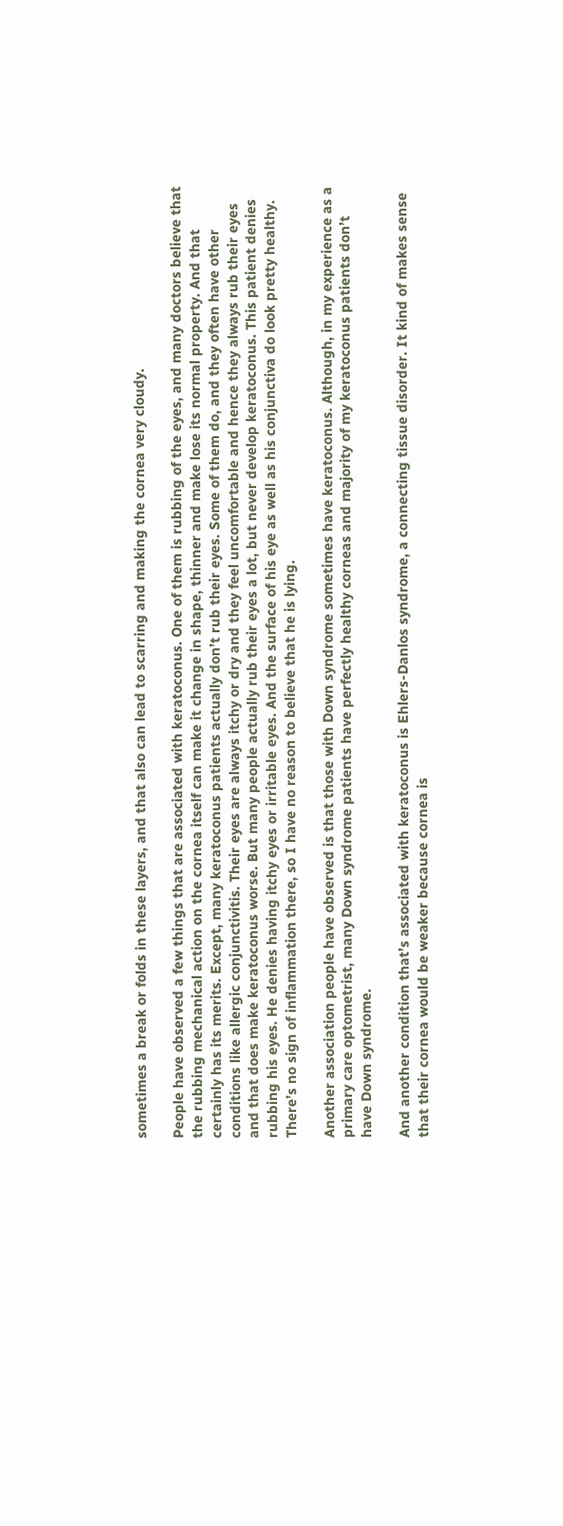sometimes a break or folds in these layers, and that also can lead to scarring and making the cornea very cloudy.

People have observed a few things that are associated with keratoconus. One of them is rubbing of the eyes, and many doctors believe that the rubbing mechanical action on the cornea itself can make it change in shape, thinner and make lose its normal property. And that certainly has its merits. Except, many keratoconus patients actually don’t rub their eyes. Some of them do, and they often have other conditions like allergic conjunctivitis. Their eyes are always itchy or dry and they feel uncomfortable and hence they always rub their eyes and that does make keratoconus worse. But many people actually rub their eyes a lot, but never develop keratoconus. This patient denies rubbing his eyes. He denies having itchy eyes or irritable eyes. And the surface of his eye as well as his conjunctiva do look pretty healthy. There’s no sign of inflammation there, so I have no reason to believe that he is lying.

Another association people have observed is that those with Down syndrome sometimes have keratoconus. Although, in my experience as a primary care optometrist, many Down syndrome patients have perfectly healthy corneas and majority of my keratoconus patients don’t have Down syndrome.

And another condition that’s associated with keratoconus is Ehlers-Danlos syndrome, a connecting tissue disorder. It kind of makes sense that their cornea would be weaker because cornea is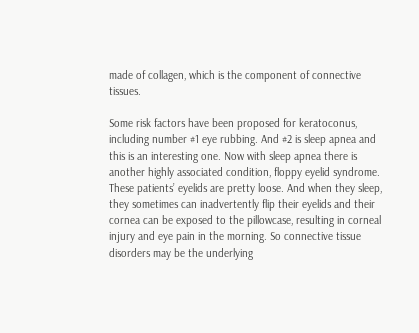made of collagen, which is the component of connective tissues.

Some risk factors have been proposed for keratoconus, including number #1 eye rubbing. And #2 is sleep apnea and this is an interesting one. Now with sleep apnea there is another highly associated condition, floppy eyelid syndrome. These patients’ eyelids are pretty loose. And when they sleep, they sometimes can inadvertently flip their eyelids and their cornea can be exposed to the pillowcase, resulting in corneal injury and eye pain in the morning. So connective tissue disorders may be the underlying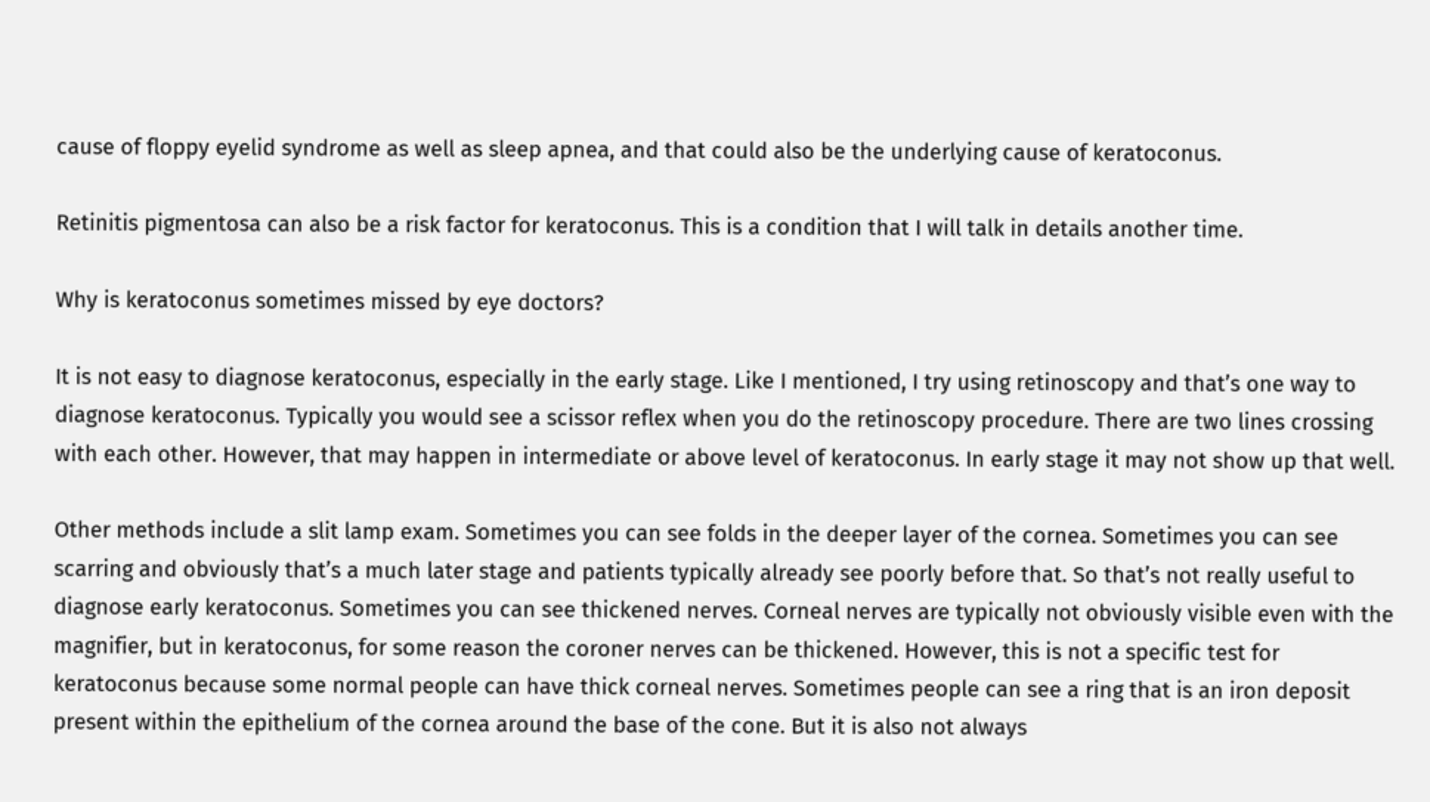cause of floppy eyelid syndrome as well as sleep apnea, and that could also be the underlying cause of keratoconus.

Retinitis pigmentosa can also be a risk factor for keratoconus. This is a condition that I will talk in details another time.

Why is keratoconus sometimes missed by eye doctors?

It is not easy to diagnose keratoconus, especially in the early stage. Like I mentioned, I try using retinoscopy and that’s one way to diagnose keratoconus. Typically you would see a scissor reflex when you do the retinoscopy procedure. There are two lines crossing with each other. However, that may happen in intermediate or above level of keratoconus. In early stage it may not show up that well.

Other methods include a slit lamp exam. Sometimes you can see folds in the deeper layer of the cornea. Sometimes you can see scarring and obviously that’s a much later stage and patients typically already see poorly before that. So that’s not really useful to diagnose early keratoconus. Sometimes you can see thickened nerves. Corneal nerves are typically not obviously visible even with the magnifier, but in keratoconus, for some reason the coroner nerves can be thickened. However, this is not a specific test for keratoconus because some normal people can have thick corneal nerves. Sometimes people can see a ring that is an iron deposit present within the epithelium of the cornea around the base of the cone. But it is also not always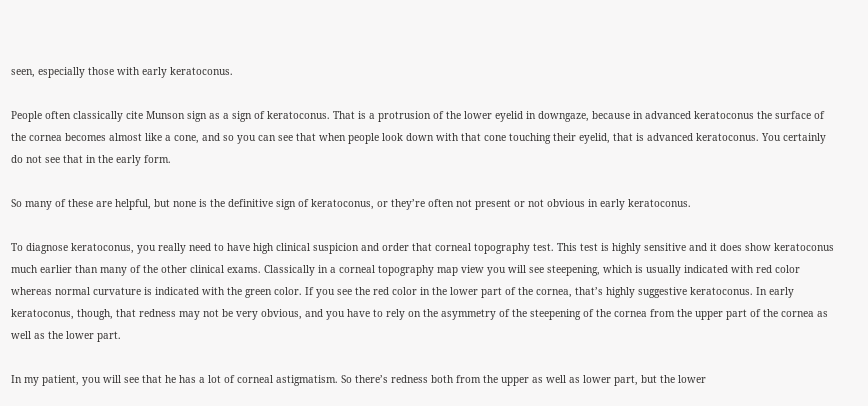seen, especially those with early keratoconus.

People often classically cite Munson sign as a sign of keratoconus. That is a protrusion of the lower eyelid in downgaze, because in advanced keratoconus the surface of the cornea becomes almost like a cone, and so you can see that when people look down with that cone touching their eyelid, that is advanced keratoconus. You certainly do not see that in the early form.

So many of these are helpful, but none is the definitive sign of keratoconus, or they’re often not present or not obvious in early keratoconus.

To diagnose keratoconus, you really need to have high clinical suspicion and order that corneal topography test. This test is highly sensitive and it does show keratoconus much earlier than many of the other clinical exams. Classically in a corneal topography map view you will see steepening, which is usually indicated with red color whereas normal curvature is indicated with the green color. If you see the red color in the lower part of the cornea, that’s highly suggestive keratoconus. In early keratoconus, though, that redness may not be very obvious, and you have to rely on the asymmetry of the steepening of the cornea from the upper part of the cornea as well as the lower part.

In my patient, you will see that he has a lot of corneal astigmatism. So there’s redness both from the upper as well as lower part, but the lower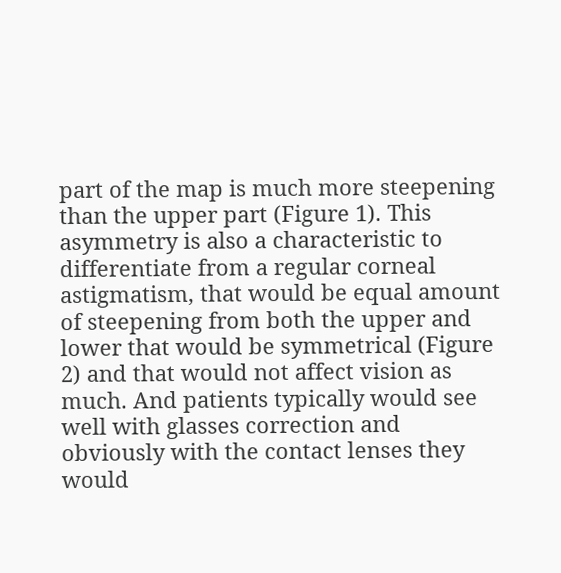part of the map is much more steepening than the upper part (Figure 1). This asymmetry is also a characteristic to differentiate from a regular corneal astigmatism, that would be equal amount of steepening from both the upper and lower that would be symmetrical (Figure 2) and that would not affect vision as much. And patients typically would see well with glasses correction and obviously with the contact lenses they would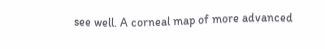see well. A corneal map of more advanced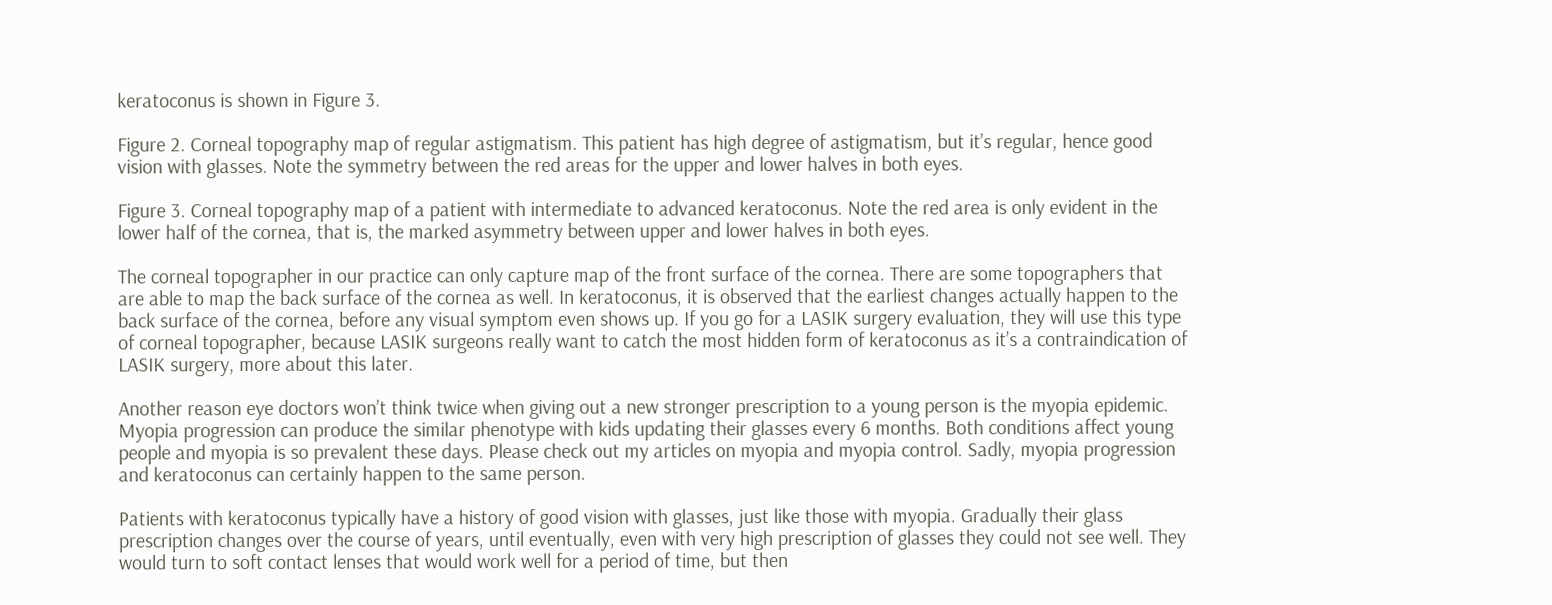keratoconus is shown in Figure 3.

Figure 2. Corneal topography map of regular astigmatism. This patient has high degree of astigmatism, but it’s regular, hence good vision with glasses. Note the symmetry between the red areas for the upper and lower halves in both eyes.

Figure 3. Corneal topography map of a patient with intermediate to advanced keratoconus. Note the red area is only evident in the lower half of the cornea, that is, the marked asymmetry between upper and lower halves in both eyes.

The corneal topographer in our practice can only capture map of the front surface of the cornea. There are some topographers that are able to map the back surface of the cornea as well. In keratoconus, it is observed that the earliest changes actually happen to the back surface of the cornea, before any visual symptom even shows up. If you go for a LASIK surgery evaluation, they will use this type of corneal topographer, because LASIK surgeons really want to catch the most hidden form of keratoconus as it’s a contraindication of LASIK surgery, more about this later.

Another reason eye doctors won’t think twice when giving out a new stronger prescription to a young person is the myopia epidemic. Myopia progression can produce the similar phenotype with kids updating their glasses every 6 months. Both conditions affect young people and myopia is so prevalent these days. Please check out my articles on myopia and myopia control. Sadly, myopia progression and keratoconus can certainly happen to the same person.

Patients with keratoconus typically have a history of good vision with glasses, just like those with myopia. Gradually their glass prescription changes over the course of years, until eventually, even with very high prescription of glasses they could not see well. They would turn to soft contact lenses that would work well for a period of time, but then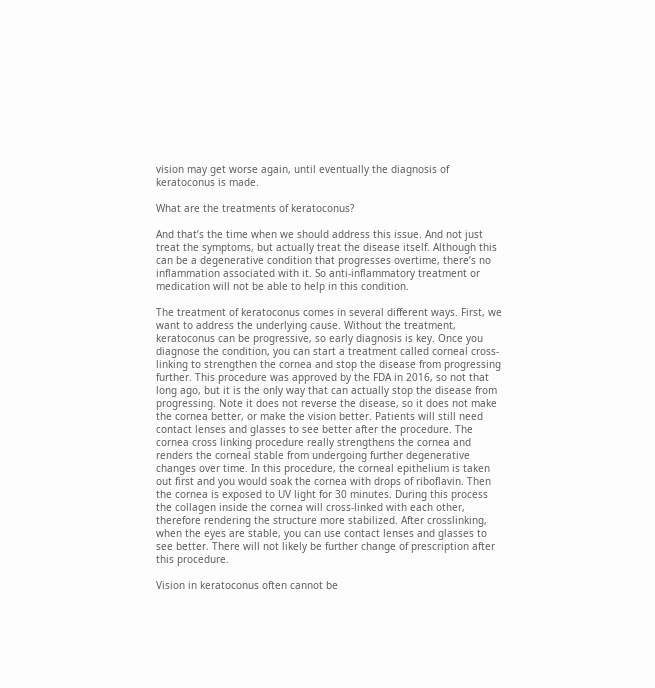vision may get worse again, until eventually the diagnosis of keratoconus is made.

What are the treatments of keratoconus?

And that’s the time when we should address this issue. And not just treat the symptoms, but actually treat the disease itself. Although this can be a degenerative condition that progresses overtime, there’s no inflammation associated with it. So anti-inflammatory treatment or medication will not be able to help in this condition.

The treatment of keratoconus comes in several different ways. First, we want to address the underlying cause. Without the treatment, keratoconus can be progressive, so early diagnosis is key. Once you diagnose the condition, you can start a treatment called corneal cross- linking to strengthen the cornea and stop the disease from progressing further. This procedure was approved by the FDA in 2016, so not that long ago, but it is the only way that can actually stop the disease from progressing. Note it does not reverse the disease, so it does not make the cornea better, or make the vision better. Patients will still need contact lenses and glasses to see better after the procedure. The cornea cross linking procedure really strengthens the cornea and renders the corneal stable from undergoing further degenerative changes over time. In this procedure, the corneal epithelium is taken out first and you would soak the cornea with drops of riboflavin. Then the cornea is exposed to UV light for 30 minutes. During this process the collagen inside the cornea will cross-linked with each other, therefore rendering the structure more stabilized. After crosslinking, when the eyes are stable, you can use contact lenses and glasses to see better. There will not likely be further change of prescription after this procedure.

Vision in keratoconus often cannot be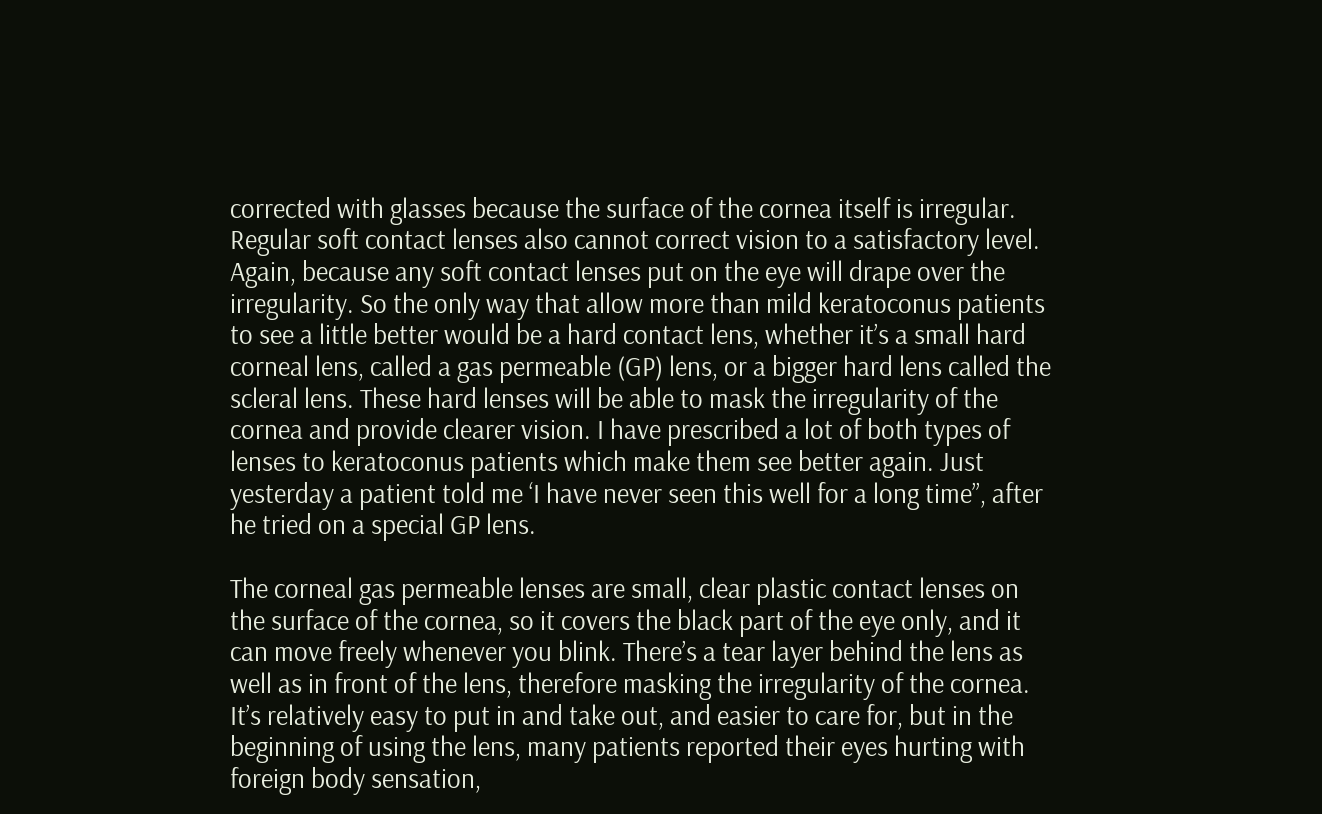corrected with glasses because the surface of the cornea itself is irregular. Regular soft contact lenses also cannot correct vision to a satisfactory level. Again, because any soft contact lenses put on the eye will drape over the irregularity. So the only way that allow more than mild keratoconus patients to see a little better would be a hard contact lens, whether it’s a small hard corneal lens, called a gas permeable (GP) lens, or a bigger hard lens called the scleral lens. These hard lenses will be able to mask the irregularity of the cornea and provide clearer vision. I have prescribed a lot of both types of lenses to keratoconus patients which make them see better again. Just yesterday a patient told me ‘I have never seen this well for a long time”, after he tried on a special GP lens.

The corneal gas permeable lenses are small, clear plastic contact lenses on the surface of the cornea, so it covers the black part of the eye only, and it can move freely whenever you blink. There’s a tear layer behind the lens as well as in front of the lens, therefore masking the irregularity of the cornea. It’s relatively easy to put in and take out, and easier to care for, but in the beginning of using the lens, many patients reported their eyes hurting with foreign body sensation,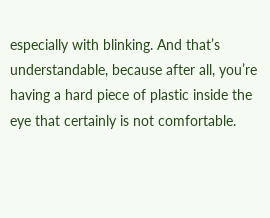especially with blinking. And that’s understandable, because after all, you’re having a hard piece of plastic inside the eye that certainly is not comfortable.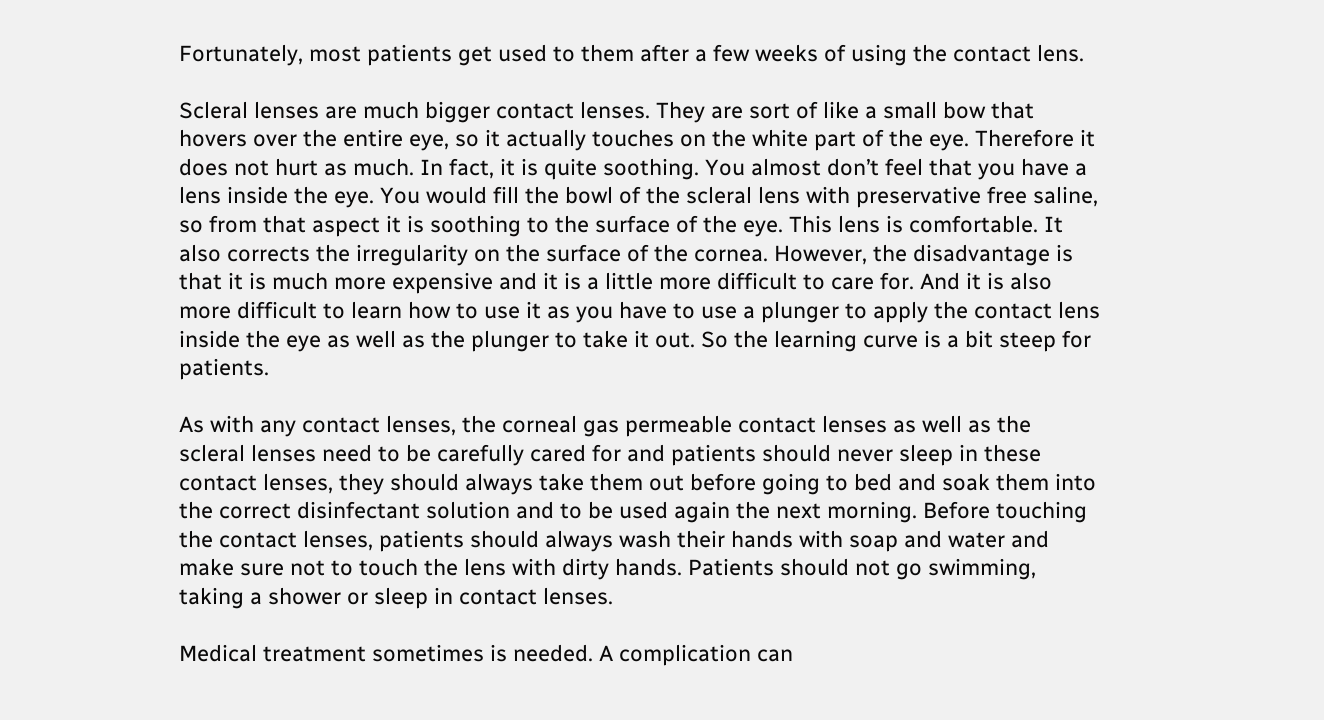Fortunately, most patients get used to them after a few weeks of using the contact lens.

Scleral lenses are much bigger contact lenses. They are sort of like a small bow that hovers over the entire eye, so it actually touches on the white part of the eye. Therefore it does not hurt as much. In fact, it is quite soothing. You almost don’t feel that you have a lens inside the eye. You would fill the bowl of the scleral lens with preservative free saline, so from that aspect it is soothing to the surface of the eye. This lens is comfortable. It also corrects the irregularity on the surface of the cornea. However, the disadvantage is that it is much more expensive and it is a little more difficult to care for. And it is also more difficult to learn how to use it as you have to use a plunger to apply the contact lens inside the eye as well as the plunger to take it out. So the learning curve is a bit steep for patients.

As with any contact lenses, the corneal gas permeable contact lenses as well as the scleral lenses need to be carefully cared for and patients should never sleep in these contact lenses, they should always take them out before going to bed and soak them into the correct disinfectant solution and to be used again the next morning. Before touching the contact lenses, patients should always wash their hands with soap and water and make sure not to touch the lens with dirty hands. Patients should not go swimming, taking a shower or sleep in contact lenses.

Medical treatment sometimes is needed. A complication can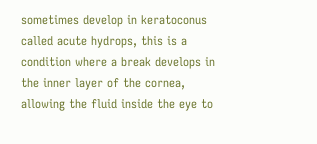sometimes develop in keratoconus called acute hydrops, this is a condition where a break develops in the inner layer of the cornea, allowing the fluid inside the eye to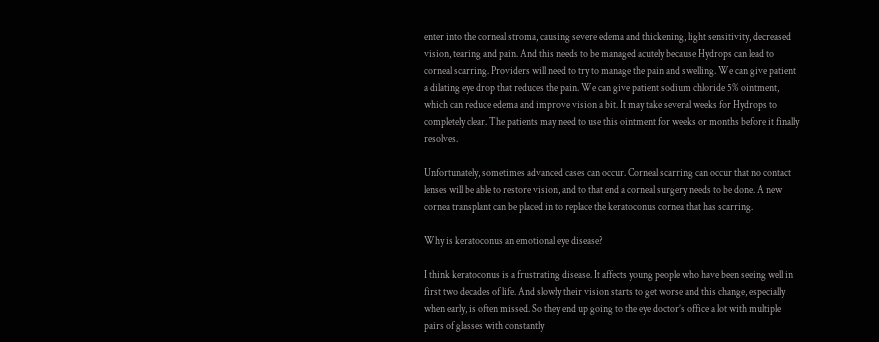enter into the corneal stroma, causing severe edema and thickening, light sensitivity, decreased vision, tearing and pain. And this needs to be managed acutely because Hydrops can lead to corneal scarring. Providers will need to try to manage the pain and swelling. We can give patient a dilating eye drop that reduces the pain. We can give patient sodium chloride 5% ointment, which can reduce edema and improve vision a bit. It may take several weeks for Hydrops to completely clear. The patients may need to use this ointment for weeks or months before it finally resolves.

Unfortunately, sometimes advanced cases can occur. Corneal scarring can occur that no contact lenses will be able to restore vision, and to that end a corneal surgery needs to be done. A new cornea transplant can be placed in to replace the keratoconus cornea that has scarring.

Why is keratoconus an emotional eye disease?

I think keratoconus is a frustrating disease. It affects young people who have been seeing well in first two decades of life. And slowly their vision starts to get worse and this change, especially when early, is often missed. So they end up going to the eye doctor’s office a lot with multiple pairs of glasses with constantly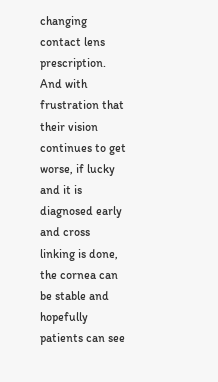changing contact lens prescription. And with frustration that their vision continues to get worse, if lucky and it is diagnosed early and cross linking is done, the cornea can be stable and hopefully patients can see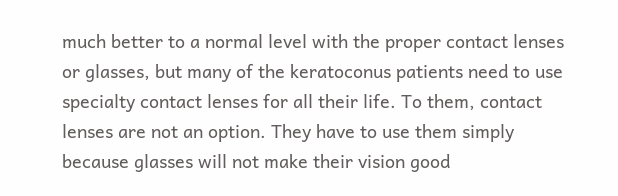much better to a normal level with the proper contact lenses or glasses, but many of the keratoconus patients need to use specialty contact lenses for all their life. To them, contact lenses are not an option. They have to use them simply because glasses will not make their vision good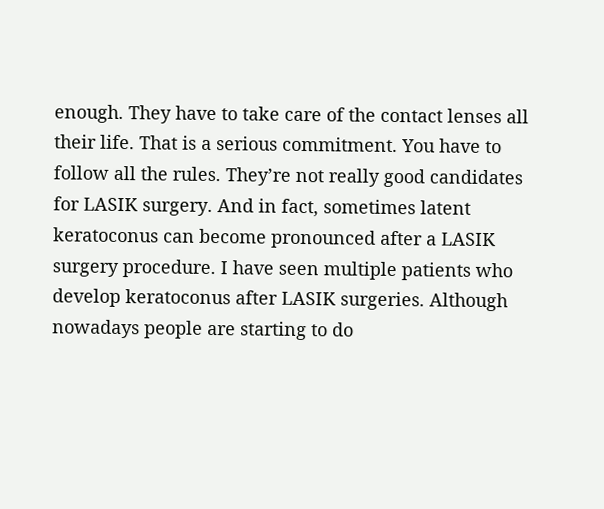enough. They have to take care of the contact lenses all their life. That is a serious commitment. You have to follow all the rules. They’re not really good candidates for LASIK surgery. And in fact, sometimes latent keratoconus can become pronounced after a LASIK surgery procedure. I have seen multiple patients who develop keratoconus after LASIK surgeries. Although nowadays people are starting to do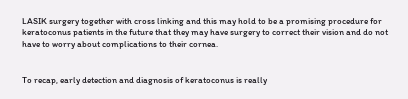LASIK surgery together with cross linking and this may hold to be a promising procedure for keratoconus patients in the future that they may have surgery to correct their vision and do not have to worry about complications to their cornea.


To recap, early detection and diagnosis of keratoconus is really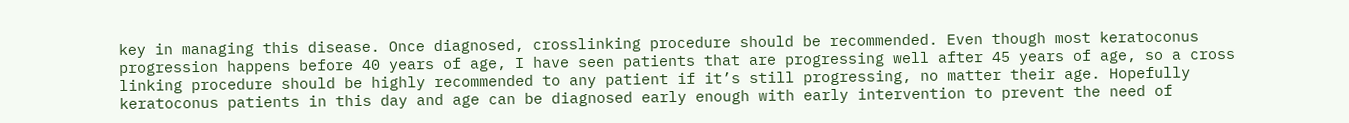key in managing this disease. Once diagnosed, crosslinking procedure should be recommended. Even though most keratoconus progression happens before 40 years of age, I have seen patients that are progressing well after 45 years of age, so a cross linking procedure should be highly recommended to any patient if it’s still progressing, no matter their age. Hopefully keratoconus patients in this day and age can be diagnosed early enough with early intervention to prevent the need of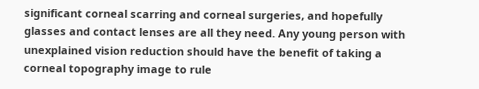significant corneal scarring and corneal surgeries, and hopefully glasses and contact lenses are all they need. Any young person with unexplained vision reduction should have the benefit of taking a corneal topography image to rule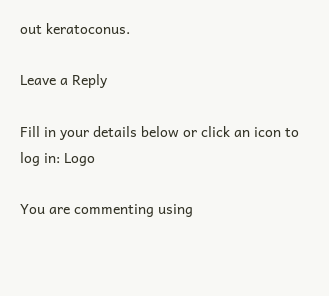out keratoconus.

Leave a Reply

Fill in your details below or click an icon to log in: Logo

You are commenting using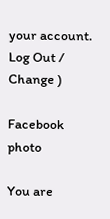your account. Log Out /  Change )

Facebook photo

You are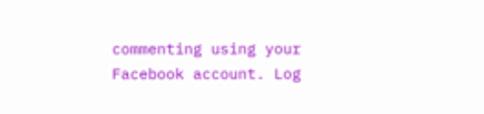commenting using your Facebook account. Log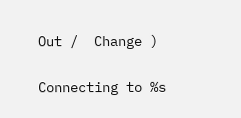Out /  Change )

Connecting to %s